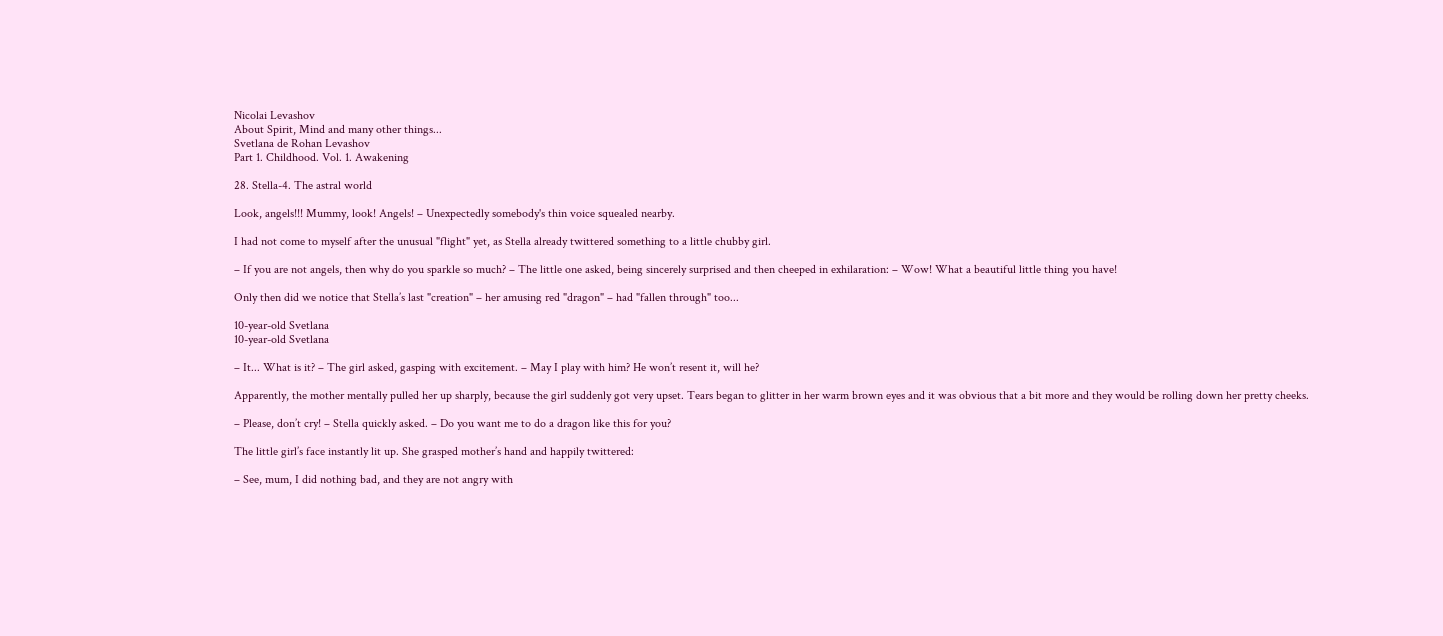Nicolai Levashov
About Spirit, Mind and many other things...
Svetlana de Rohan Levashov
Part 1. Childhood. Vol. 1. Awakening

28. Stella-4. The astral world

Look, angels!!! Mummy, look! Angels! – Unexpectedly somebody's thin voice squealed nearby.

I had not come to myself after the unusual "flight" yet, as Stella already twittered something to a little chubby girl.

– If you are not angels, then why do you sparkle so much? – The little one asked, being sincerely surprised and then cheeped in exhilaration: – Wow! What a beautiful little thing you have!

Only then did we notice that Stella’s last "creation" – her amusing red "dragon" – had "fallen through" too...

10-year-old Svetlana
10-year-old Svetlana

– It... What is it? – The girl asked, gasping with excitement. – May I play with him? He won’t resent it, will he?

Apparently, the mother mentally pulled her up sharply, because the girl suddenly got very upset. Tears began to glitter in her warm brown eyes and it was obvious that a bit more and they would be rolling down her pretty cheeks.

– Please, don’t cry! – Stella quickly asked. – Do you want me to do a dragon like this for you?

The little girl’s face instantly lit up. She grasped mother’s hand and happily twittered:

– See, mum, I did nothing bad, and they are not angry with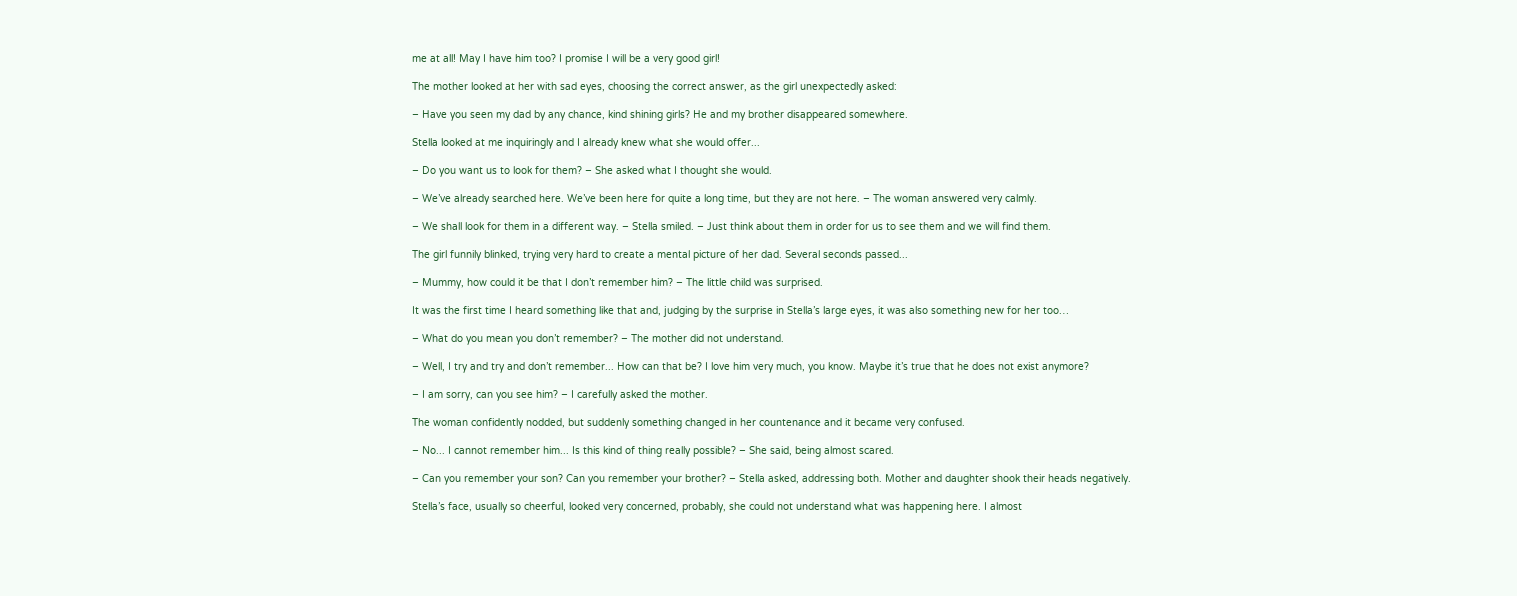me at all! May I have him too? I promise I will be a very good girl!

The mother looked at her with sad eyes, choosing the correct answer, as the girl unexpectedly asked:

– Have you seen my dad by any chance, kind shining girls? He and my brother disappeared somewhere.

Stella looked at me inquiringly and I already knew what she would offer...

– Do you want us to look for them? – She asked what I thought she would.

– We’ve already searched here. We’ve been here for quite a long time, but they are not here. – The woman answered very calmly.

– We shall look for them in a different way. – Stella smiled. – Just think about them in order for us to see them and we will find them.

The girl funnily blinked, trying very hard to create a mental picture of her dad. Several seconds passed...

– Mummy, how could it be that I don’t remember him? – The little child was surprised.

It was the first time I heard something like that and, judging by the surprise in Stella’s large eyes, it was also something new for her too…

– What do you mean you don’t remember? – The mother did not understand.

– Well, I try and try and don’t remember... How can that be? I love him very much, you know. Maybe it’s true that he does not exist anymore?

– I am sorry, can you see him? – I carefully asked the mother.

The woman confidently nodded, but suddenly something changed in her countenance and it became very confused.

– No... I cannot remember him... Is this kind of thing really possible? – She said, being almost scared.

– Can you remember your son? Can you remember your brother? – Stella asked, addressing both. Mother and daughter shook their heads negatively.

Stella’s face, usually so cheerful, looked very concerned, probably, she could not understand what was happening here. I almost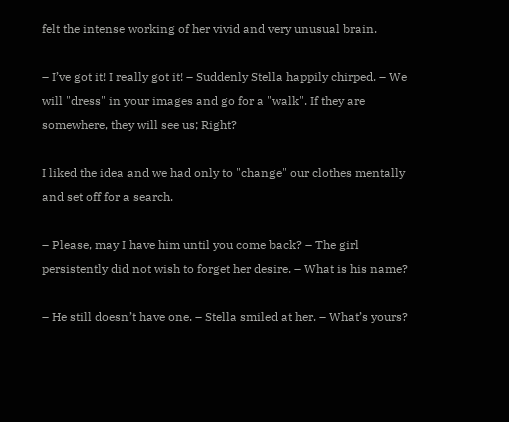felt the intense working of her vivid and very unusual brain.

– I’ve got it! I really got it! – Suddenly Stella happily chirped. – We will "dress" in your images and go for a "walk". If they are somewhere, they will see us; Right?

I liked the idea and we had only to "change" our clothes mentally and set off for a search.

– Please, may I have him until you come back? – The girl persistently did not wish to forget her desire. – What is his name?

– He still doesn’t have one. – Stella smiled at her. – What’s yours?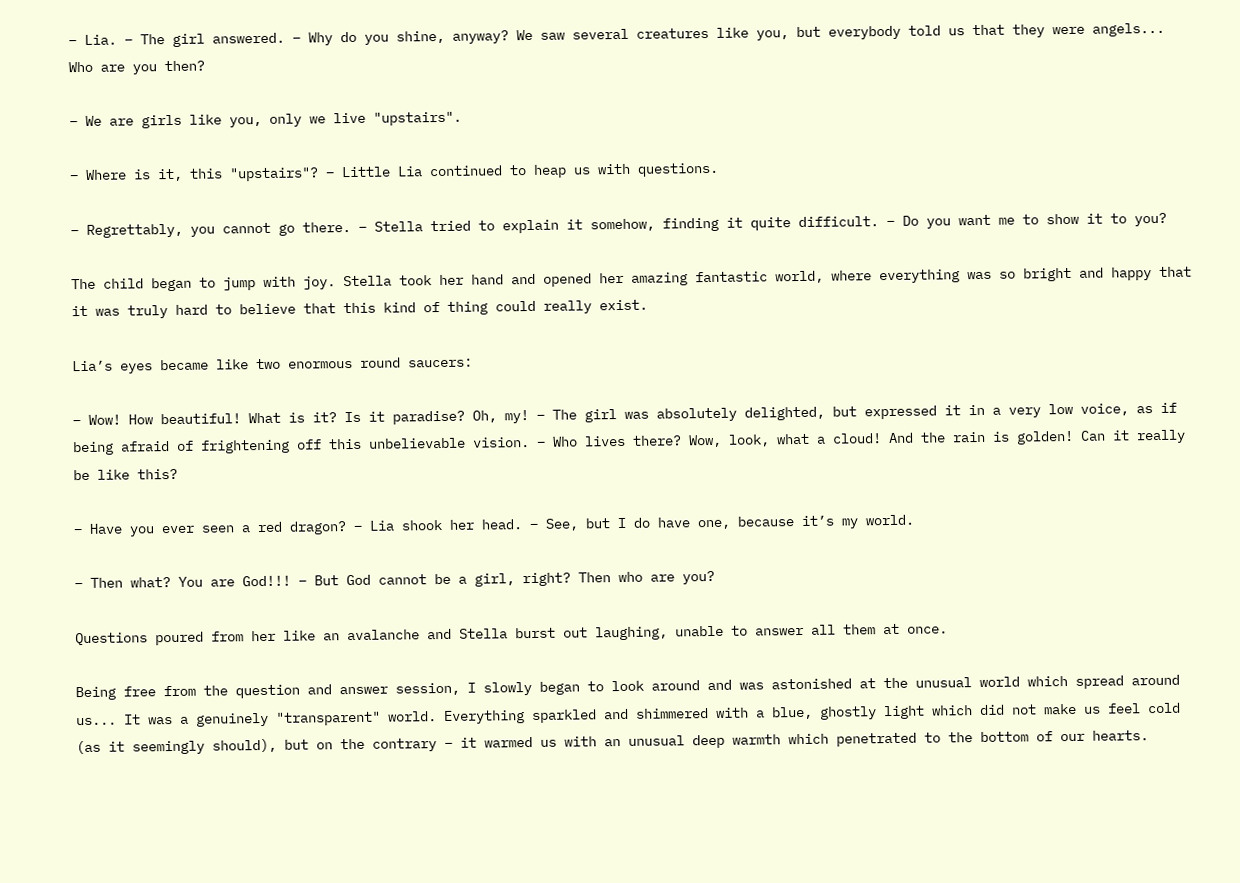– Lia. – The girl answered. – Why do you shine, anyway? We saw several creatures like you, but everybody told us that they were angels... Who are you then?

– We are girls like you, only we live "upstairs".

– Where is it, this "upstairs"? – Little Lia continued to heap us with questions.

– Regrettably, you cannot go there. – Stella tried to explain it somehow, finding it quite difficult. – Do you want me to show it to you?

The child began to jump with joy. Stella took her hand and opened her amazing fantastic world, where everything was so bright and happy that it was truly hard to believe that this kind of thing could really exist.

Lia’s eyes became like two enormous round saucers:

– Wow! How beautiful! What is it? Is it paradise? Oh, my! – The girl was absolutely delighted, but expressed it in a very low voice, as if being afraid of frightening off this unbelievable vision. – Who lives there? Wow, look, what a cloud! And the rain is golden! Can it really be like this?

– Have you ever seen a red dragon? – Lia shook her head. – See, but I do have one, because it’s my world.

– Then what? You are God!!! – But God cannot be a girl, right? Then who are you?

Questions poured from her like an avalanche and Stella burst out laughing, unable to answer all them at once.

Being free from the question and answer session, I slowly began to look around and was astonished at the unusual world which spread around us... It was a genuinely "transparent" world. Everything sparkled and shimmered with a blue, ghostly light which did not make us feel cold (as it seemingly should), but on the contrary – it warmed us with an unusual deep warmth which penetrated to the bottom of our hearts.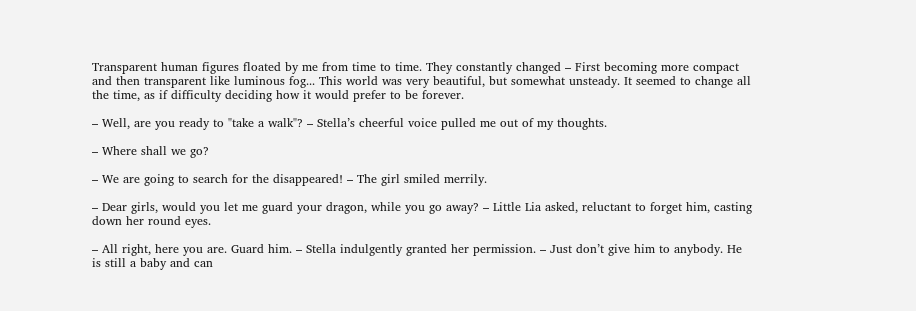Transparent human figures floated by me from time to time. They constantly changed – First becoming more compact and then transparent like luminous fog... This world was very beautiful, but somewhat unsteady. It seemed to change all the time, as if difficulty deciding how it would prefer to be forever.

– Well, are you ready to "take a walk"? – Stella’s cheerful voice pulled me out of my thoughts.

– Where shall we go?

– We are going to search for the disappeared! – The girl smiled merrily.

– Dear girls, would you let me guard your dragon, while you go away? – Little Lia asked, reluctant to forget him, casting down her round eyes.

– All right, here you are. Guard him. – Stella indulgently granted her permission. – Just don’t give him to anybody. He is still a baby and can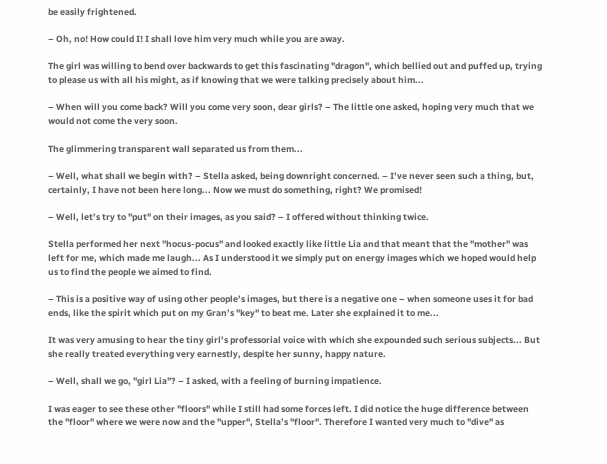be easily frightened.

– Oh, no! How could I! I shall love him very much while you are away.

The girl was willing to bend over backwards to get this fascinating "dragon", which bellied out and puffed up, trying to please us with all his might, as if knowing that we were talking precisely about him...

– When will you come back? Will you come very soon, dear girls? – The little one asked, hoping very much that we would not come the very soon.

The glimmering transparent wall separated us from them...

– Well, what shall we begin with? – Stella asked, being downright concerned. – I’ve never seen such a thing, but, certainly, I have not been here long... Now we must do something, right? We promised!

– Well, let’s try to "put" on their images, as you said? – I offered without thinking twice.

Stella performed her next "hocus-pocus" and looked exactly like little Lia and that meant that the "mother" was left for me, which made me laugh... As I understood it we simply put on energy images which we hoped would help us to find the people we aimed to find.

– This is a positive way of using other people’s images, but there is a negative one – when someone uses it for bad ends, like the spirit which put on my Gran’s "key" to beat me. Later she explained it to me...

It was very amusing to hear the tiny girl’s professorial voice with which she expounded such serious subjects... But she really treated everything very earnestly, despite her sunny, happy nature.

– Well, shall we go, "girl Lia"? – I asked, with a feeling of burning impatience.

I was eager to see these other "floors" while I still had some forces left. I did notice the huge difference between the "floor" where we were now and the "upper", Stella’s "floor". Therefore I wanted very much to "dive" as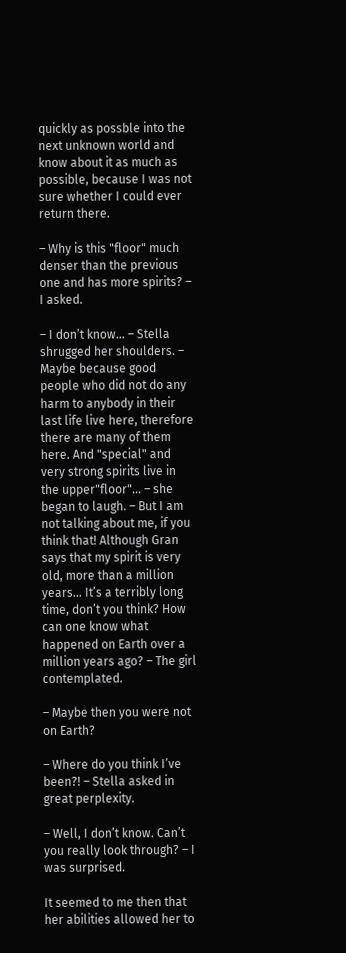quickly as possble into the next unknown world and know about it as much as possible, because I was not sure whether I could ever return there.

– Why is this "floor" much denser than the previous one and has more spirits? – I asked.

– I don’t know... – Stella shrugged her shoulders. – Maybe because good people who did not do any harm to anybody in their last life live here, therefore there are many of them here. And "special" and very strong spirits live in the upper"floor"... – she began to laugh. – But I am not talking about me, if you think that! Although Gran says that my spirit is very old, more than a million years... It’s a terribly long time, don’t you think? How can one know what happened on Earth over a million years ago? – The girl contemplated.

– Maybe then you were not on Earth?

– Where do you think I’ve been?! – Stella asked in great perplexity.

– Well, I don’t know. Can’t you really look through? – I was surprised.

It seemed to me then that her abilities allowed her to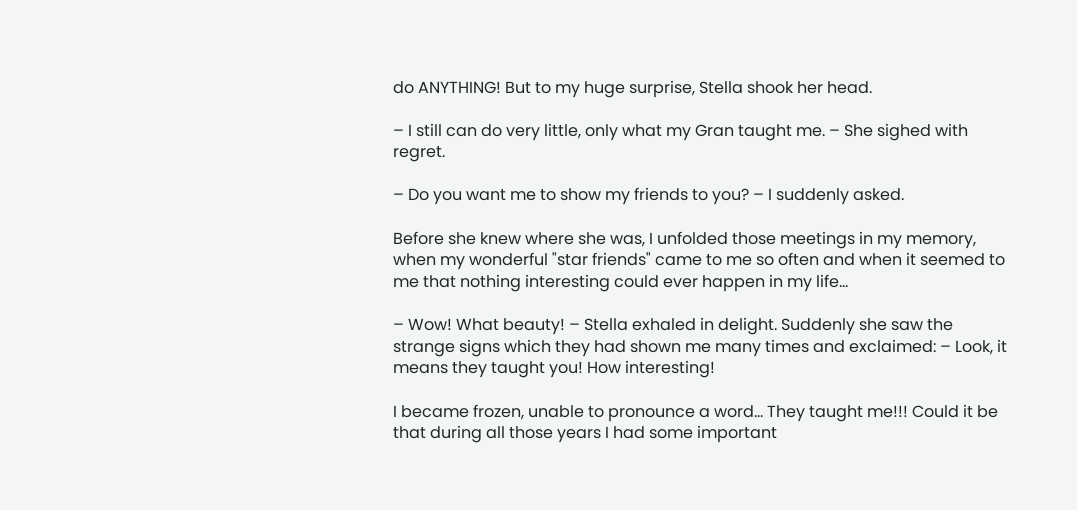do ANYTHING! But to my huge surprise, Stella shook her head.

– I still can do very little, only what my Gran taught me. – She sighed with regret.

– Do you want me to show my friends to you? – I suddenly asked.

Before she knew where she was, I unfolded those meetings in my memory, when my wonderful "star friends" came to me so often and when it seemed to me that nothing interesting could ever happen in my life...

– Wow! What beauty! – Stella exhaled in delight. Suddenly she saw the strange signs which they had shown me many times and exclaimed: – Look, it means they taught you! How interesting!

I became frozen, unable to pronounce a word... They taught me!!! Could it be that during all those years I had some important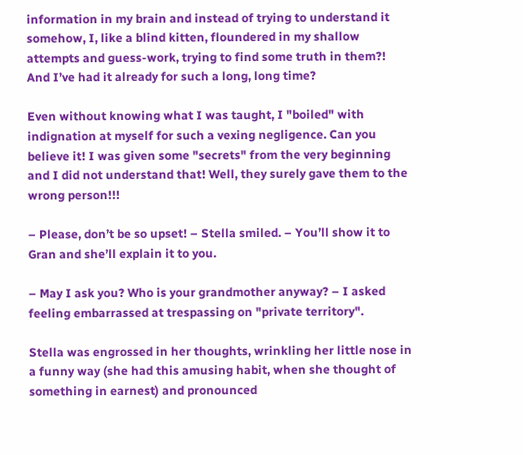information in my brain and instead of trying to understand it somehow, I, like a blind kitten, floundered in my shallow attempts and guess-work, trying to find some truth in them?! And I’ve had it already for such a long, long time?

Even without knowing what I was taught, I "boiled" with indignation at myself for such a vexing negligence. Can you believe it! I was given some "secrets" from the very beginning and I did not understand that! Well, they surely gave them to the wrong person!!!

– Please, don’t be so upset! – Stella smiled. – You’ll show it to Gran and she’ll explain it to you.

– May I ask you? Who is your grandmother anyway? – I asked feeling embarrassed at trespassing on "private territory".

Stella was engrossed in her thoughts, wrinkling her little nose in a funny way (she had this amusing habit, when she thought of something in earnest) and pronounced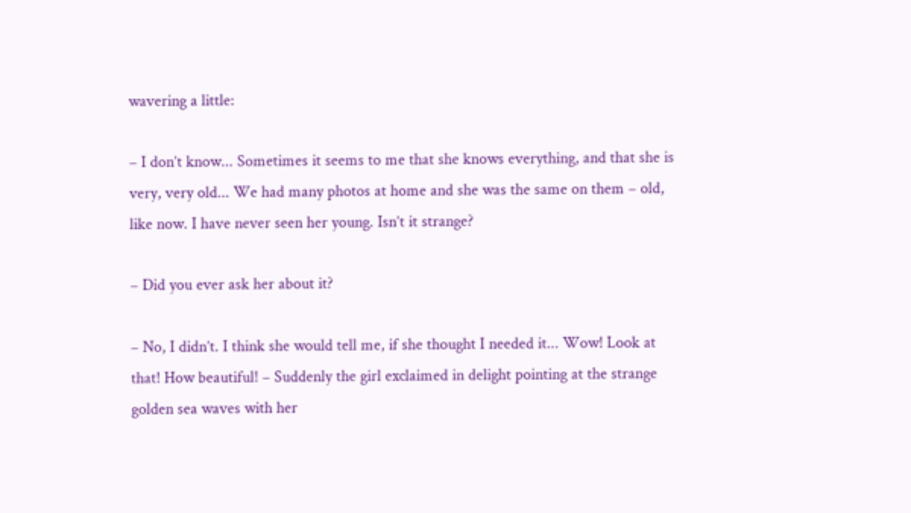wavering a little:

– I don’t know... Sometimes it seems to me that she knows everything, and that she is very, very old... We had many photos at home and she was the same on them – old, like now. I have never seen her young. Isn’t it strange?

– Did you ever ask her about it?

– No, I didn’t. I think she would tell me, if she thought I needed it... Wow! Look at that! How beautiful! – Suddenly the girl exclaimed in delight pointing at the strange golden sea waves with her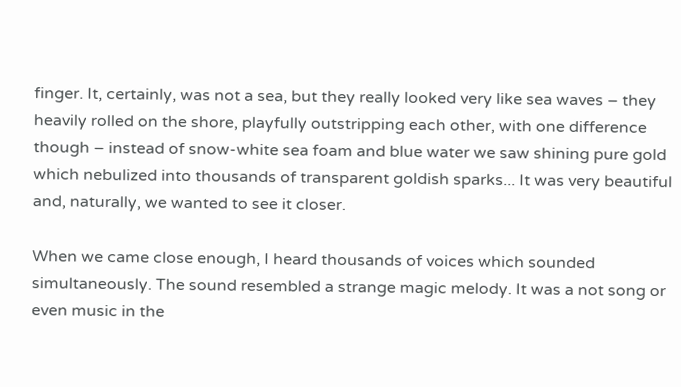finger. It, certainly, was not a sea, but they really looked very like sea waves – they heavily rolled on the shore, playfully outstripping each other, with one difference though – instead of snow-white sea foam and blue water we saw shining pure gold which nebulized into thousands of transparent goldish sparks... It was very beautiful and, naturally, we wanted to see it closer.

When we came close enough, I heard thousands of voices which sounded simultaneously. The sound resembled a strange magic melody. It was a not song or even music in the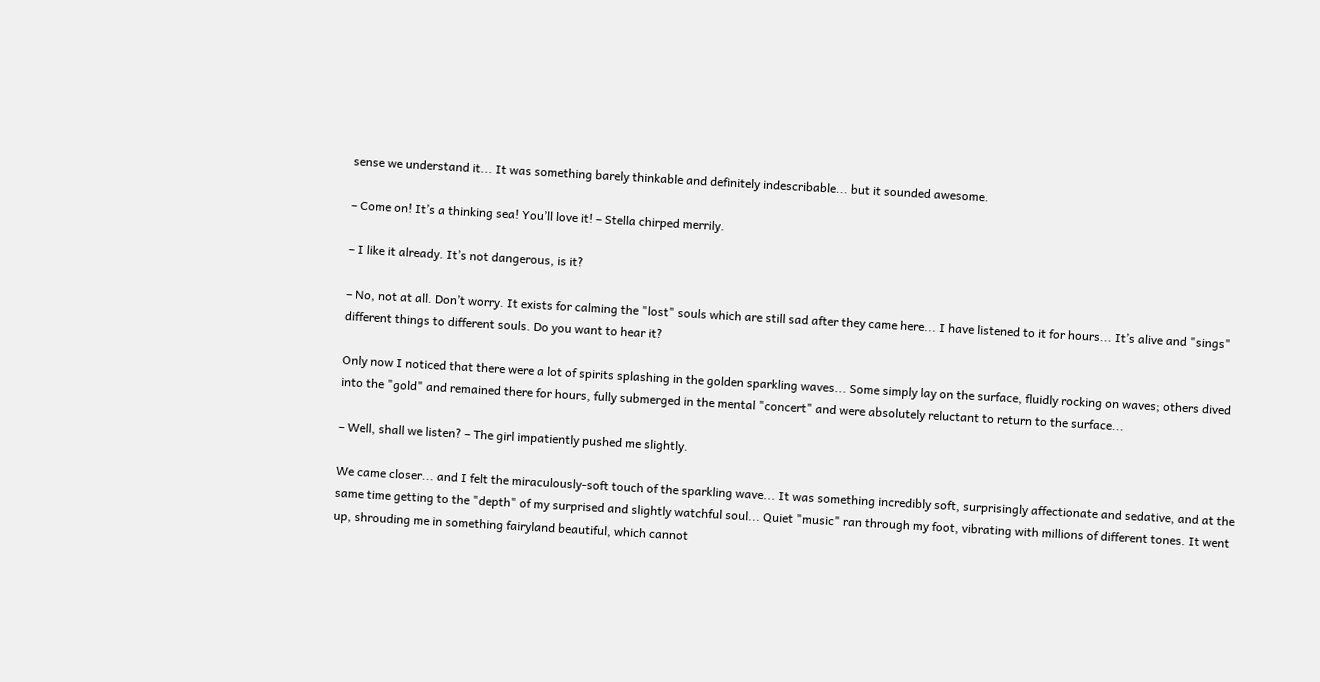sense we understand it... It was something barely thinkable and definitely indescribable... but it sounded awesome.

– Come on! It’s a thinking sea! You’ll love it! – Stella chirped merrily.

– I like it already. It’s not dangerous, is it?

– No, not at all. Don’t worry. It exists for calming the "lost" souls which are still sad after they came here... I have listened to it for hours... It’s alive and "sings" different things to different souls. Do you want to hear it?

Only now I noticed that there were a lot of spirits splashing in the golden sparkling waves... Some simply lay on the surface, fluidly rocking on waves; others dived into the "gold" and remained there for hours, fully submerged in the mental "concert" and were absolutely reluctant to return to the surface...

– Well, shall we listen? – The girl impatiently pushed me slightly.

We came closer... and I felt the miraculously-soft touch of the sparkling wave... It was something incredibly soft, surprisingly affectionate and sedative, and at the same time getting to the "depth" of my surprised and slightly watchful soul... Quiet "music" ran through my foot, vibrating with millions of different tones. It went up, shrouding me in something fairyland beautiful, which cannot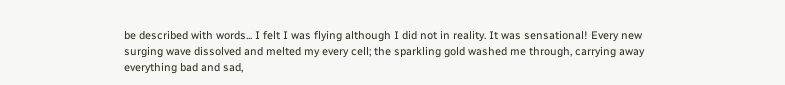be described with words... I felt I was flying although I did not in reality. It was sensational! Every new surging wave dissolved and melted my every cell; the sparkling gold washed me through, carrying away everything bad and sad,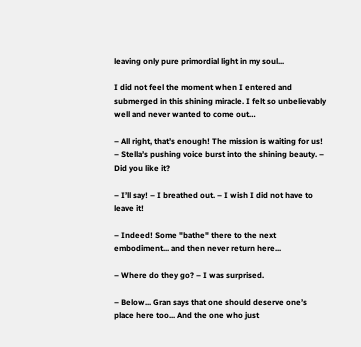leaving only pure primordial light in my soul...

I did not feel the moment when I entered and submerged in this shining miracle. I felt so unbelievably well and never wanted to come out…

– All right, that’s enough! The mission is waiting for us! – Stella’s pushing voice burst into the shining beauty. – Did you like it?

– I’ll say! – I breathed out. – I wish I did not have to leave it!

– Indeed! Some "bathe" there to the next embodiment... and then never return here...

– Where do they go? – I was surprised.

– Below... Gran says that one should deserve one’s place here too... And the one who just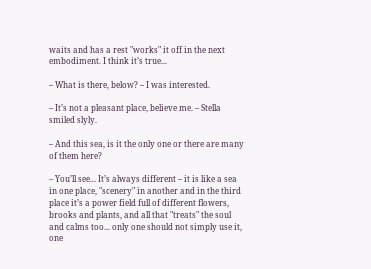waits and has a rest "works" it off in the next embodiment. I think it’s true...

– What is there, below? – I was interested.

– It’s not a pleasant place, believe me. – Stella smiled slyly.

– And this sea, is it the only one or there are many of them here?

– You’ll see... It’s always different – it is like a sea in one place, "scenery" in another and in the third place it’s a power field full of different flowers, brooks and plants, and all that "treats" the soul and calms too... only one should not simply use it, one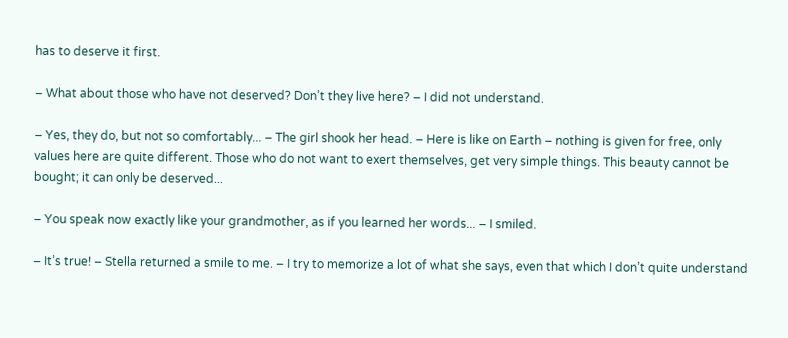has to deserve it first.

– What about those who have not deserved? Don’t they live here? – I did not understand.

– Yes, they do, but not so comfortably... – The girl shook her head. – Here is like on Earth – nothing is given for free, only values here are quite different. Those who do not want to exert themselves, get very simple things. This beauty cannot be bought; it can only be deserved...

– You speak now exactly like your grandmother, as if you learned her words... – I smiled.

– It’s true! – Stella returned a smile to me. – I try to memorize a lot of what she says, even that which I don’t quite understand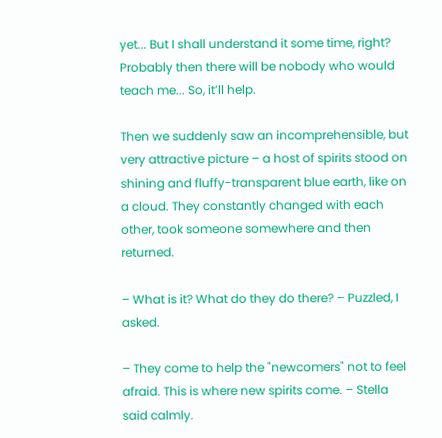yet... But I shall understand it some time, right? Probably then there will be nobody who would teach me... So, it’ll help.

Then we suddenly saw an incomprehensible, but very attractive picture – a host of spirits stood on shining and fluffy-transparent blue earth, like on a cloud. They constantly changed with each other, took someone somewhere and then returned.

– What is it? What do they do there? – Puzzled, I asked.

– They come to help the "newcomers" not to feel afraid. This is where new spirits come. – Stella said calmly.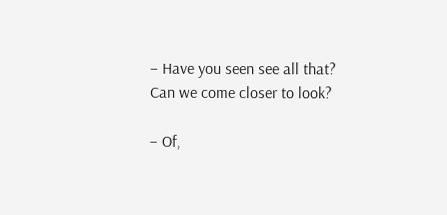– Have you seen see all that? Can we come closer to look?

– Of,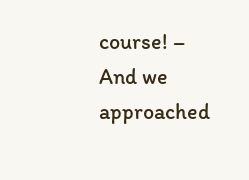course! – And we approached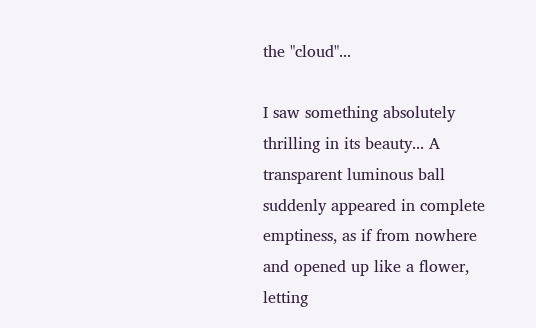the "cloud"...

I saw something absolutely thrilling in its beauty... A transparent luminous ball suddenly appeared in complete emptiness, as if from nowhere and opened up like a flower, letting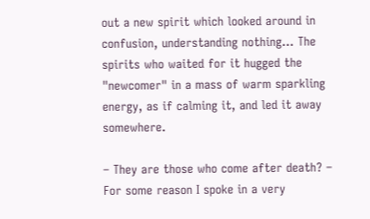out a new spirit which looked around in confusion, understanding nothing... The spirits who waited for it hugged the "newcomer" in a mass of warm sparkling energy, as if calming it, and led it away somewhere.

– They are those who come after death? – For some reason I spoke in a very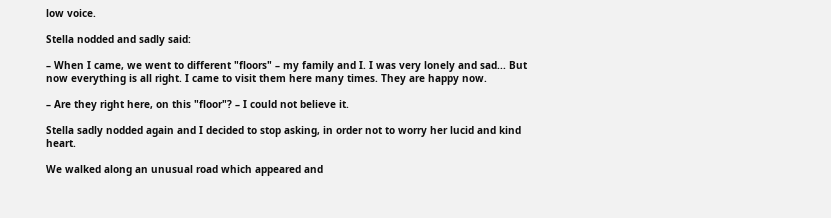low voice.

Stella nodded and sadly said:

– When I came, we went to different "floors" – my family and I. I was very lonely and sad... But now everything is all right. I came to visit them here many times. They are happy now.

– Are they right here, on this "floor"? – I could not believe it.

Stella sadly nodded again and I decided to stop asking, in order not to worry her lucid and kind heart.

We walked along an unusual road which appeared and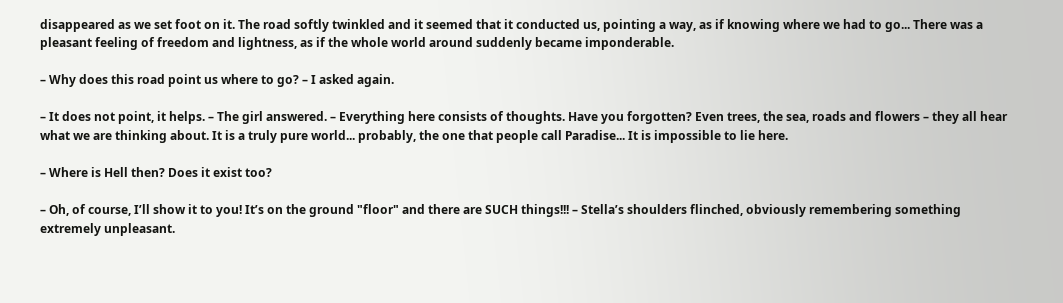disappeared as we set foot on it. The road softly twinkled and it seemed that it conducted us, pointing a way, as if knowing where we had to go... There was a pleasant feeling of freedom and lightness, as if the whole world around suddenly became imponderable.

– Why does this road point us where to go? – I asked again.

– It does not point, it helps. – The girl answered. – Everything here consists of thoughts. Have you forgotten? Even trees, the sea, roads and flowers – they all hear what we are thinking about. It is a truly pure world... probably, the one that people call Paradise... It is impossible to lie here.

– Where is Hell then? Does it exist too?

– Oh, of course, I’ll show it to you! It’s on the ground "floor" and there are SUCH things!!! – Stella’s shoulders flinched, obviously remembering something extremely unpleasant.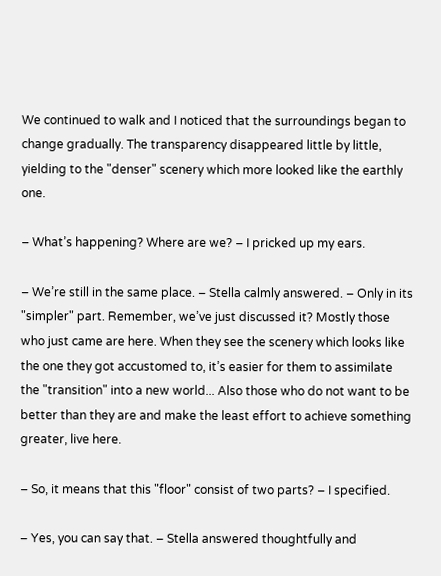We continued to walk and I noticed that the surroundings began to change gradually. The transparency disappeared little by little, yielding to the "denser" scenery which more looked like the earthly one.

– What’s happening? Where are we? – I pricked up my ears.

– We’re still in the same place. – Stella calmly answered. – Only in its "simpler" part. Remember, we’ve just discussed it? Mostly those who just came are here. When they see the scenery which looks like the one they got accustomed to, it’s easier for them to assimilate the "transition" into a new world... Also those who do not want to be better than they are and make the least effort to achieve something greater, live here.

– So, it means that this "floor" consist of two parts? – I specified.

– Yes, you can say that. – Stella answered thoughtfully and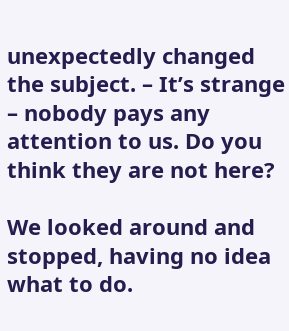unexpectedly changed the subject. – It’s strange – nobody pays any attention to us. Do you think they are not here?

We looked around and stopped, having no idea what to do.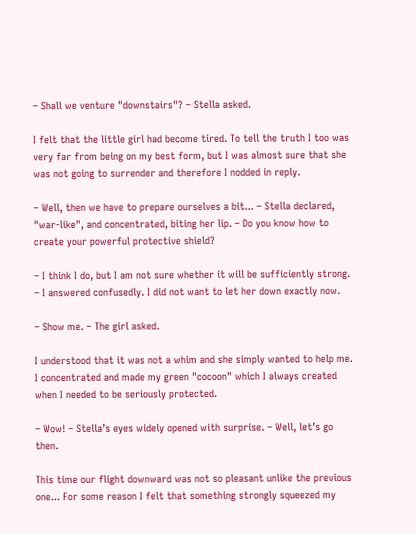– Shall we venture "downstairs"? – Stella asked.

I felt that the little girl had become tired. To tell the truth I too was very far from being on my best form, but I was almost sure that she was not going to surrender and therefore I nodded in reply.

– Well, then we have to prepare ourselves a bit... – Stella declared, "war-like", and concentrated, biting her lip. – Do you know how to create your powerful protective shield?

– I think I do, but I am not sure whether it will be sufficiently strong. – I answered confusedly. I did not want to let her down exactly now.

– Show me. – The girl asked.

I understood that it was not a whim and she simply wanted to help me. I concentrated and made my green "cocoon" which I always created when I needed to be seriously protected.

– Wow! – Stella’s eyes widely opened with surprise. – Well, let’s go then.

This time our flight downward was not so pleasant unlike the previous one... For some reason I felt that something strongly squeezed my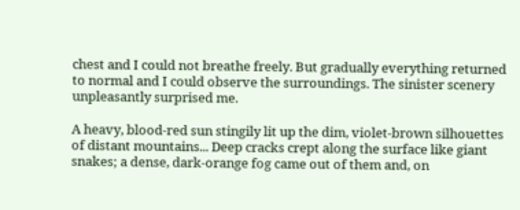chest and I could not breathe freely. But gradually everything returned to normal and I could observe the surroundings. The sinister scenery unpleasantly surprised me.

A heavy, blood-red sun stingily lit up the dim, violet-brown silhouettes of distant mountains... Deep cracks crept along the surface like giant snakes; a dense, dark-orange fog came out of them and, on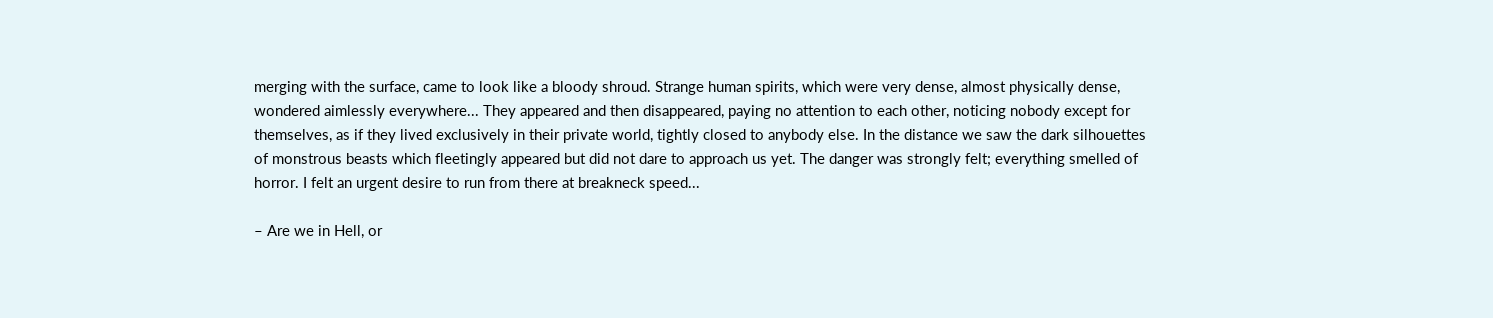merging with the surface, came to look like a bloody shroud. Strange human spirits, which were very dense, almost physically dense, wondered aimlessly everywhere... They appeared and then disappeared, paying no attention to each other, noticing nobody except for themselves, as if they lived exclusively in their private world, tightly closed to anybody else. In the distance we saw the dark silhouettes of monstrous beasts which fleetingly appeared but did not dare to approach us yet. The danger was strongly felt; everything smelled of horror. I felt an urgent desire to run from there at breakneck speed...

– Are we in Hell, or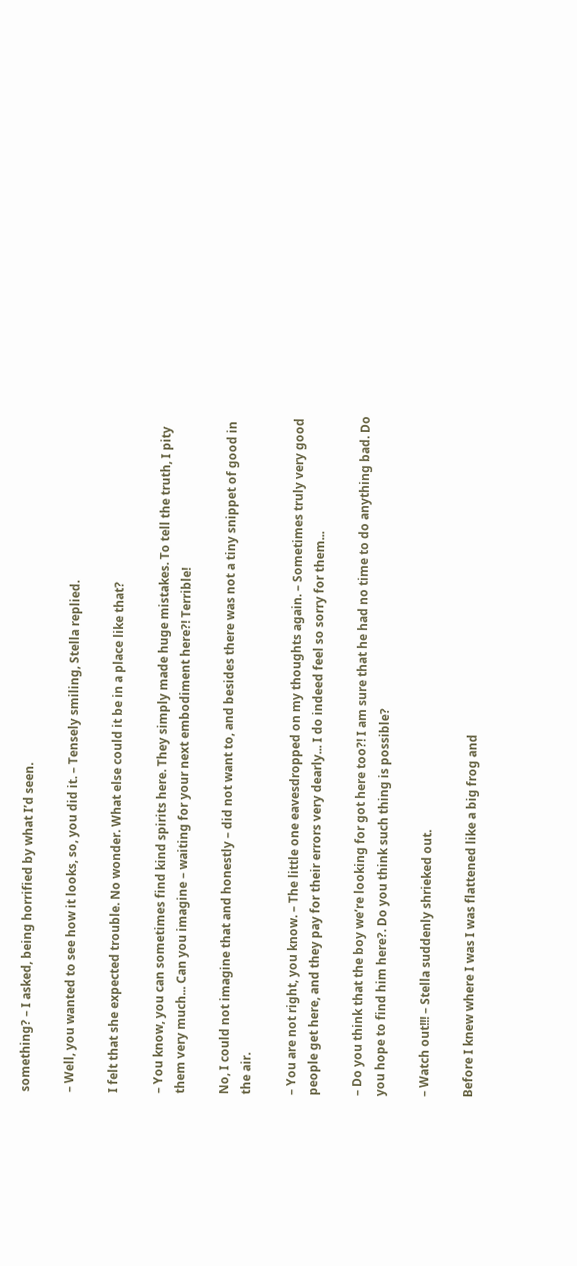something? – I asked, being horrified by what I’d seen.

– Well, you wanted to see how it looks, so, you did it. – Tensely smiling, Stella replied.

I felt that she expected trouble. No wonder. What else could it be in a place like that?

– You know, you can sometimes find kind spirits here. They simply made huge mistakes. To tell the truth, I pity them very much... Can you imagine – waiting for your next embodiment here?! Terrible!

No, I could not imagine that and honestly – did not want to, and besides there was not a tiny snippet of good in the air.

– You are not right, you know. – The little one eavesdropped on my thoughts again. – Sometimes truly very good people get here, and they pay for their errors very dearly... I do indeed feel so sorry for them...

– Do you think that the boy we’re looking for got here too?! I am sure that he had no time to do anything bad. Do you hope to find him here?. Do you think such thing is possible?

– Watch out!!! – Stella suddenly shrieked out.

Before I knew where I was I was flattened like a big frog and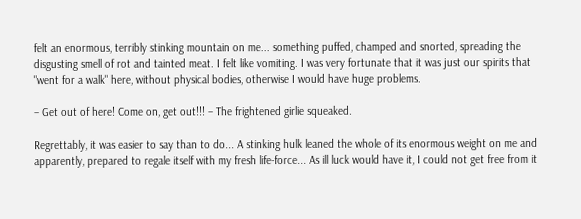felt an enormous, terribly stinking mountain on me... something puffed, champed and snorted, spreading the disgusting smell of rot and tainted meat. I felt like vomiting. I was very fortunate that it was just our spirits that "went for a walk" here, without physical bodies, otherwise I would have huge problems.

– Get out of here! Come on, get out!!! – The frightened girlie squeaked.

Regrettably, it was easier to say than to do... A stinking hulk leaned the whole of its enormous weight on me and apparently, prepared to regale itself with my fresh life-force... As ill luck would have it, I could not get free from it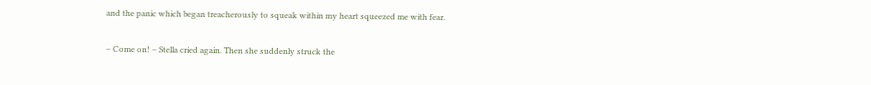and the panic which began treacherously to squeak within my heart squeezed me with fear.

– Come on! – Stella cried again. Then she suddenly struck the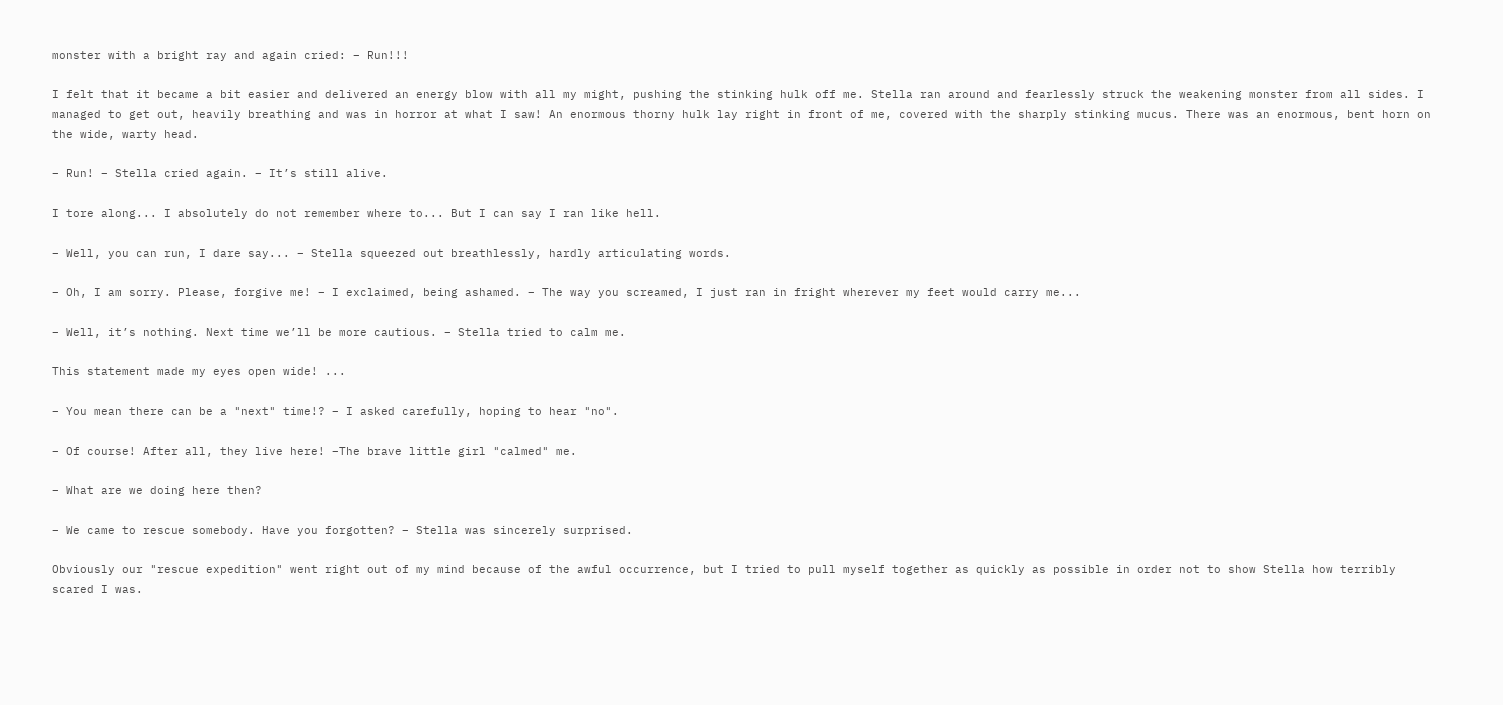monster with a bright ray and again cried: – Run!!!

I felt that it became a bit easier and delivered an energy blow with all my might, pushing the stinking hulk off me. Stella ran around and fearlessly struck the weakening monster from all sides. I managed to get out, heavily breathing and was in horror at what I saw! An enormous thorny hulk lay right in front of me, covered with the sharply stinking mucus. There was an enormous, bent horn on the wide, warty head.

– Run! – Stella cried again. – It’s still alive.

I tore along... I absolutely do not remember where to... But I can say I ran like hell.

– Well, you can run, I dare say... – Stella squeezed out breathlessly, hardly articulating words.

– Oh, I am sorry. Please, forgive me! – I exclaimed, being ashamed. – The way you screamed, I just ran in fright wherever my feet would carry me...

– Well, it’s nothing. Next time we’ll be more cautious. – Stella tried to calm me.

This statement made my eyes open wide! ...

– You mean there can be a "next" time!? – I asked carefully, hoping to hear "no".

– Of course! After all, they live here! –The brave little girl "calmed" me.

– What are we doing here then?

– We came to rescue somebody. Have you forgotten? – Stella was sincerely surprised.

Obviously our "rescue expedition" went right out of my mind because of the awful occurrence, but I tried to pull myself together as quickly as possible in order not to show Stella how terribly scared I was.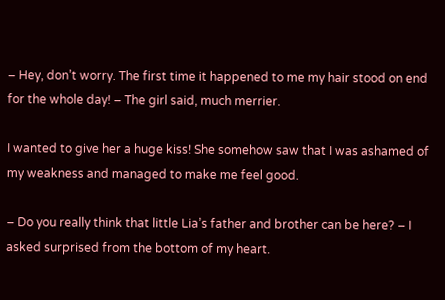– Hey, don’t worry. The first time it happened to me my hair stood on end for the whole day! – The girl said, much merrier.

I wanted to give her a huge kiss! She somehow saw that I was ashamed of my weakness and managed to make me feel good.

– Do you really think that little Lia’s father and brother can be here? – I asked surprised from the bottom of my heart.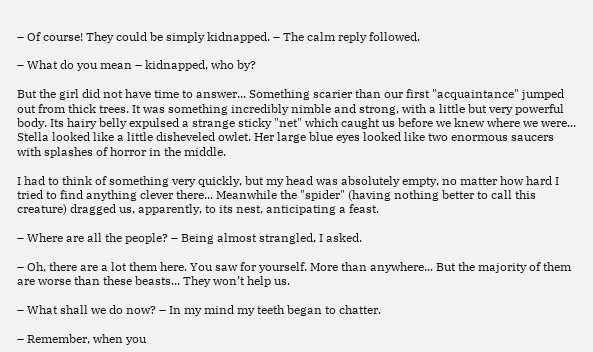– Of course! They could be simply kidnapped. – The calm reply followed.

– What do you mean – kidnapped, who by?

But the girl did not have time to answer... Something scarier than our first "acquaintance" jumped out from thick trees. It was something incredibly nimble and strong, with a little but very powerful body. Its hairy belly expulsed a strange sticky "net" which caught us before we knew where we were... Stella looked like a little disheveled owlet. Her large blue eyes looked like two enormous saucers with splashes of horror in the middle.

I had to think of something very quickly, but my head was absolutely empty, no matter how hard I tried to find anything clever there... Meanwhile the "spider" (having nothing better to call this creature) dragged us, apparently, to its nest, anticipating a feast.

– Where are all the people? – Being almost strangled, I asked.

– Oh, there are a lot them here. You saw for yourself. More than anywhere... But the majority of them are worse than these beasts... They won’t help us.

– What shall we do now? – In my mind my teeth began to chatter.

– Remember, when you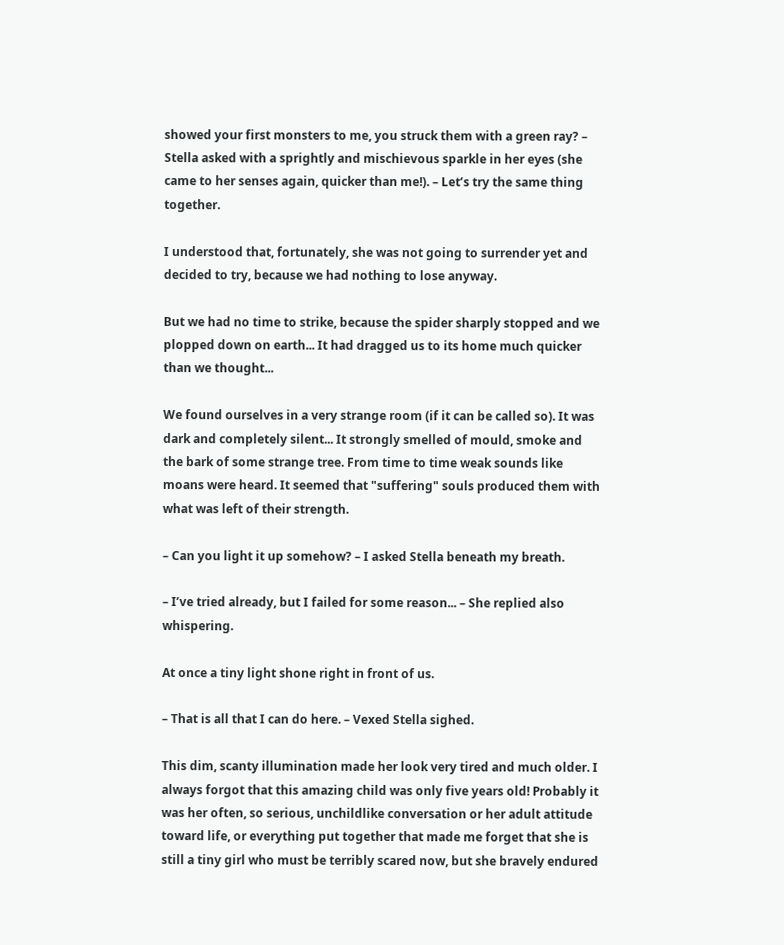showed your first monsters to me, you struck them with a green ray? – Stella asked with a sprightly and mischievous sparkle in her eyes (she came to her senses again, quicker than me!). – Let’s try the same thing together.

I understood that, fortunately, she was not going to surrender yet and decided to try, because we had nothing to lose anyway.

But we had no time to strike, because the spider sharply stopped and we plopped down on earth... It had dragged us to its home much quicker than we thought...

We found ourselves in a very strange room (if it can be called so). It was dark and completely silent... It strongly smelled of mould, smoke and the bark of some strange tree. From time to time weak sounds like moans were heard. It seemed that "suffering" souls produced them with what was left of their strength.

– Can you light it up somehow? – I asked Stella beneath my breath.

– I’ve tried already, but I failed for some reason... – She replied also whispering.

At once a tiny light shone right in front of us.

– That is all that I can do here. – Vexed Stella sighed.

This dim, scanty illumination made her look very tired and much older. I always forgot that this amazing child was only five years old! Probably it was her often, so serious, unchildlike conversation or her adult attitude toward life, or everything put together that made me forget that she is still a tiny girl who must be terribly scared now, but she bravely endured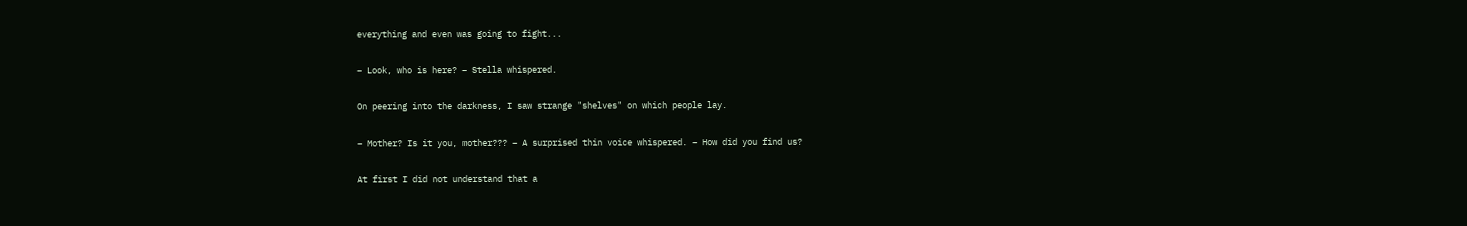everything and even was going to fight...

– Look, who is here? – Stella whispered.

On peering into the darkness, I saw strange "shelves" on which people lay.

– Mother? Is it you, mother??? – A surprised thin voice whispered. – How did you find us?

At first I did not understand that a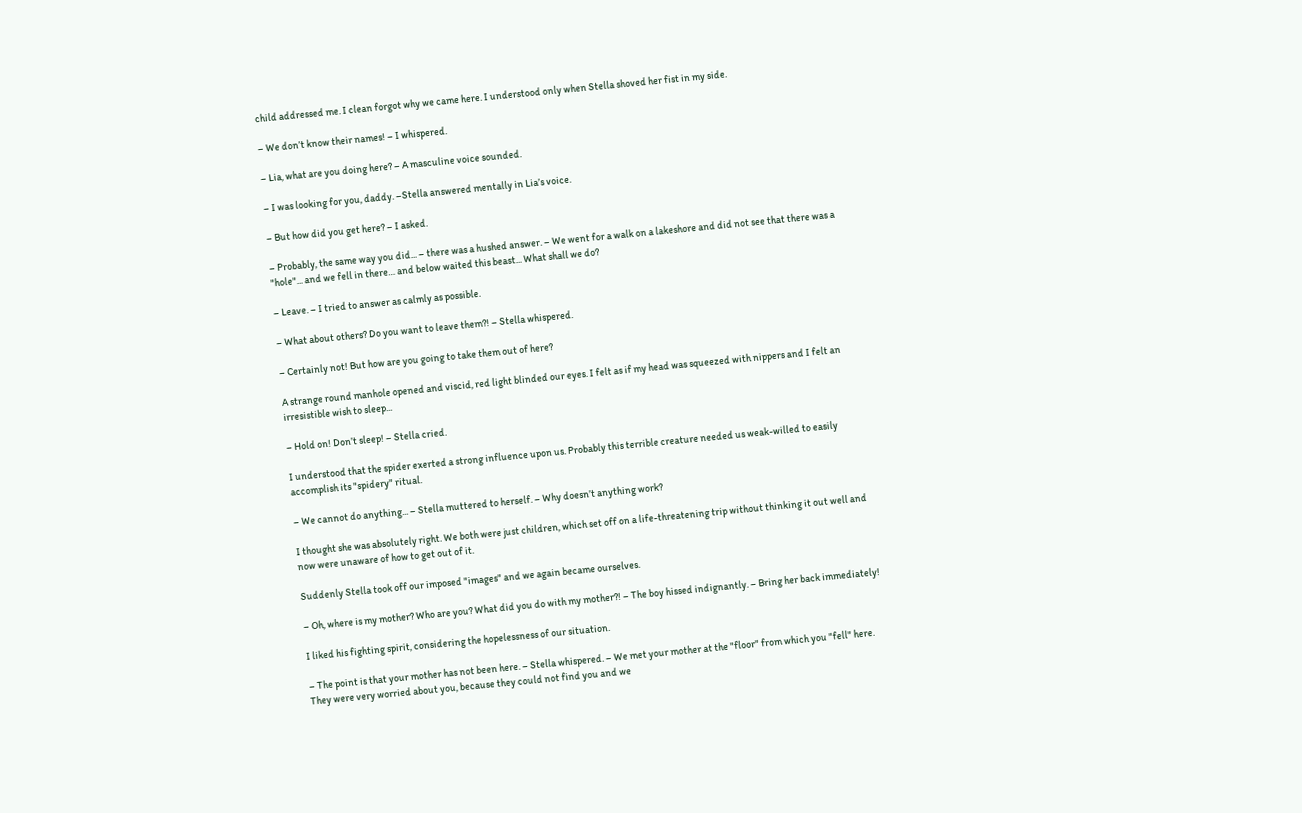child addressed me. I clean forgot why we came here. I understood only when Stella shoved her fist in my side.

– We don’t know their names! – I whispered.

– Lia, what are you doing here? – A masculine voice sounded.

– I was looking for you, daddy. –Stella answered mentally in Lia’s voice.

– But how did you get here? – I asked.

– Probably, the same way you did... – there was a hushed answer. – We went for a walk on a lakeshore and did not see that there was a "hole"... and we fell in there… and below waited this beast... What shall we do?

– Leave. – I tried to answer as calmly as possible.

– What about others? Do you want to leave them?! – Stella whispered.

– Certainly not! But how are you going to take them out of here?

A strange round manhole opened and viscid, red light blinded our eyes. I felt as if my head was squeezed with nippers and I felt an irresistible wish to sleep...

– Hold on! Don’t sleep! – Stella cried.

I understood that the spider exerted a strong influence upon us. Probably this terrible creature needed us weak-willed to easily accomplish its "spidery" ritual.

– We cannot do anything... – Stella muttered to herself. – Why doesn’t anything work?

I thought she was absolutely right. We both were just children, which set off on a life-threatening trip without thinking it out well and now were unaware of how to get out of it.

Suddenly Stella took off our imposed "images" and we again became ourselves.

– Oh, where is my mother? Who are you? What did you do with my mother?! – The boy hissed indignantly. – Bring her back immediately!

I liked his fighting spirit, considering the hopelessness of our situation.

– The point is that your mother has not been here. – Stella whispered. – We met your mother at the "floor" from which you "fell" here. They were very worried about you, because they could not find you and we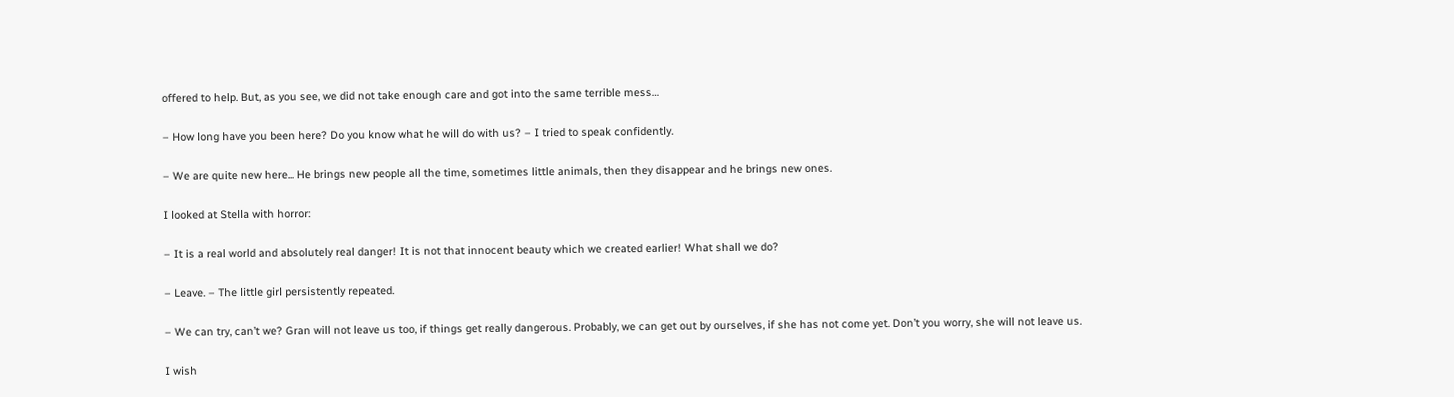offered to help. But, as you see, we did not take enough care and got into the same terrible mess…

– How long have you been here? Do you know what he will do with us? – I tried to speak confidently.

– We are quite new here... He brings new people all the time, sometimes little animals, then they disappear and he brings new ones.

I looked at Stella with horror:

– It is a real world and absolutely real danger! It is not that innocent beauty which we created earlier! What shall we do?

– Leave. – The little girl persistently repeated.

– We can try, can’t we? Gran will not leave us too, if things get really dangerous. Probably, we can get out by ourselves, if she has not come yet. Don’t you worry, she will not leave us.

I wish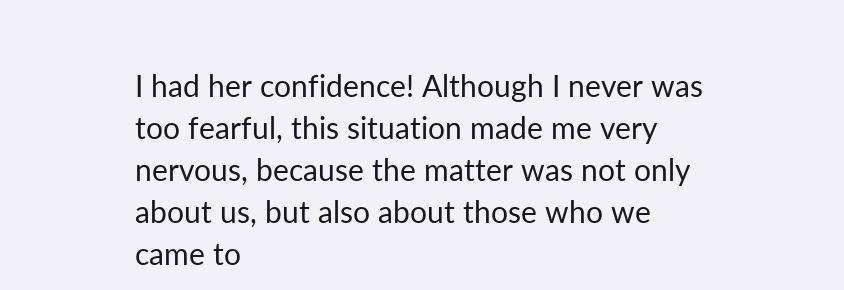I had her confidence! Although I never was too fearful, this situation made me very nervous, because the matter was not only about us, but also about those who we came to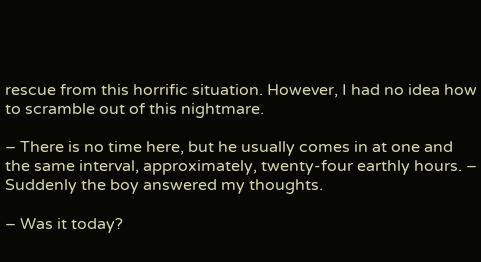rescue from this horrific situation. However, I had no idea how to scramble out of this nightmare.

– There is no time here, but he usually comes in at one and the same interval, approximately, twenty-four earthly hours. – Suddenly the boy answered my thoughts.

– Was it today?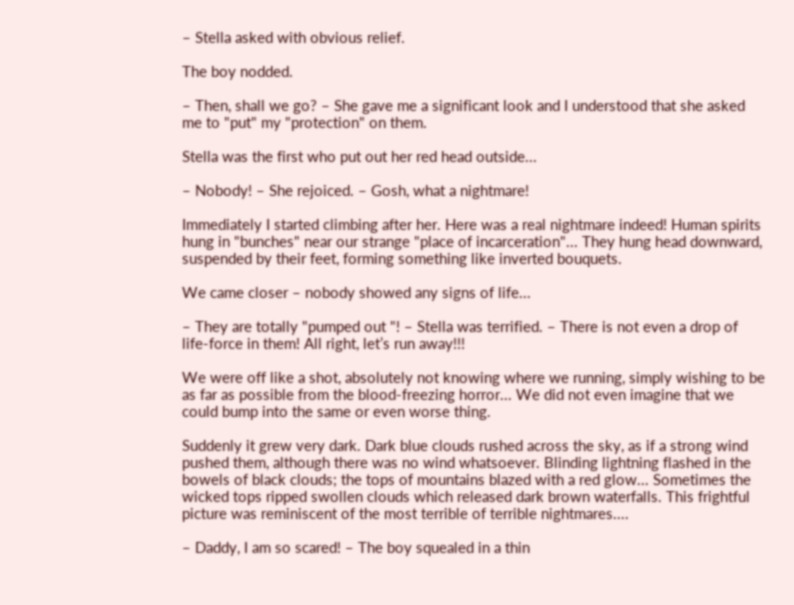– Stella asked with obvious relief.

The boy nodded.

– Then, shall we go? – She gave me a significant look and I understood that she asked me to "put" my "protection" on them.

Stella was the first who put out her red head outside...

– Nobody! – She rejoiced. – Gosh, what a nightmare!

Immediately I started climbing after her. Here was a real nightmare indeed! Human spirits hung in "bunches" near our strange "place of incarceration"... They hung head downward, suspended by their feet, forming something like inverted bouquets.

We came closer – nobody showed any signs of life...

– They are totally "pumped out "! – Stella was terrified. – There is not even a drop of life-force in them! All right, let’s run away!!!

We were off like a shot, absolutely not knowing where we running, simply wishing to be as far as possible from the blood-freezing horror... We did not even imagine that we could bump into the same or even worse thing.

Suddenly it grew very dark. Dark blue clouds rushed across the sky, as if a strong wind pushed them, although there was no wind whatsoever. Blinding lightning flashed in the bowels of black clouds; the tops of mountains blazed with a red glow... Sometimes the wicked tops ripped swollen clouds which released dark brown waterfalls. This frightful picture was reminiscent of the most terrible of terrible nightmares....

– Daddy, I am so scared! – The boy squealed in a thin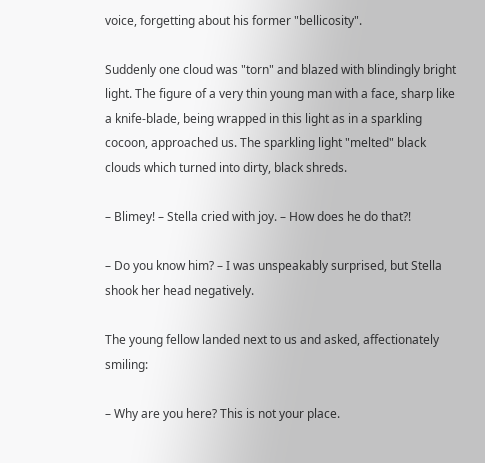voice, forgetting about his former "bellicosity".

Suddenly one cloud was "torn" and blazed with blindingly bright light. The figure of a very thin young man with a face, sharp like a knife-blade, being wrapped in this light as in a sparkling cocoon, approached us. The sparkling light "melted" black clouds which turned into dirty, black shreds.

– Blimey! – Stella cried with joy. – How does he do that?!

– Do you know him? – I was unspeakably surprised, but Stella shook her head negatively.

The young fellow landed next to us and asked, affectionately smiling:

– Why are you here? This is not your place.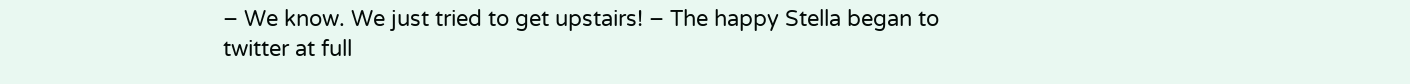– We know. We just tried to get upstairs! – The happy Stella began to twitter at full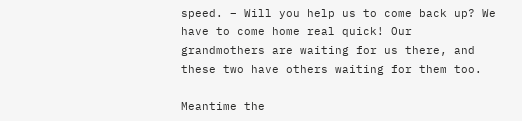speed. – Will you help us to come back up? We have to come home real quick! Our grandmothers are waiting for us there, and these two have others waiting for them too.

Meantime the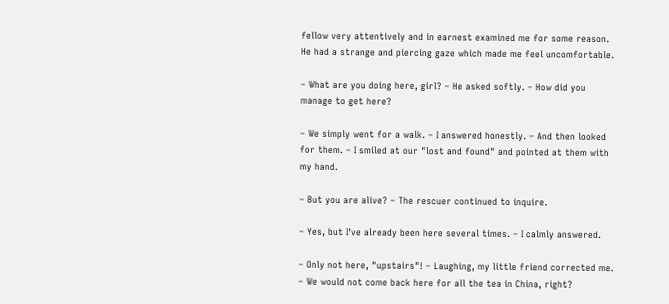fellow very attentively and in earnest examined me for some reason. He had a strange and piercing gaze which made me feel uncomfortable.

– What are you doing here, girl? – He asked softly. – How did you manage to get here?

– We simply went for a walk. – I answered honestly. – And then looked for them. – I smiled at our "lost and found" and pointed at them with my hand.

– But you are alive? – The rescuer continued to inquire.

– Yes, but I've already been here several times. – I calmly answered.

– Only not here, "upstairs"! – Laughing, my little friend corrected me. – We would not come back here for all the tea in China, right?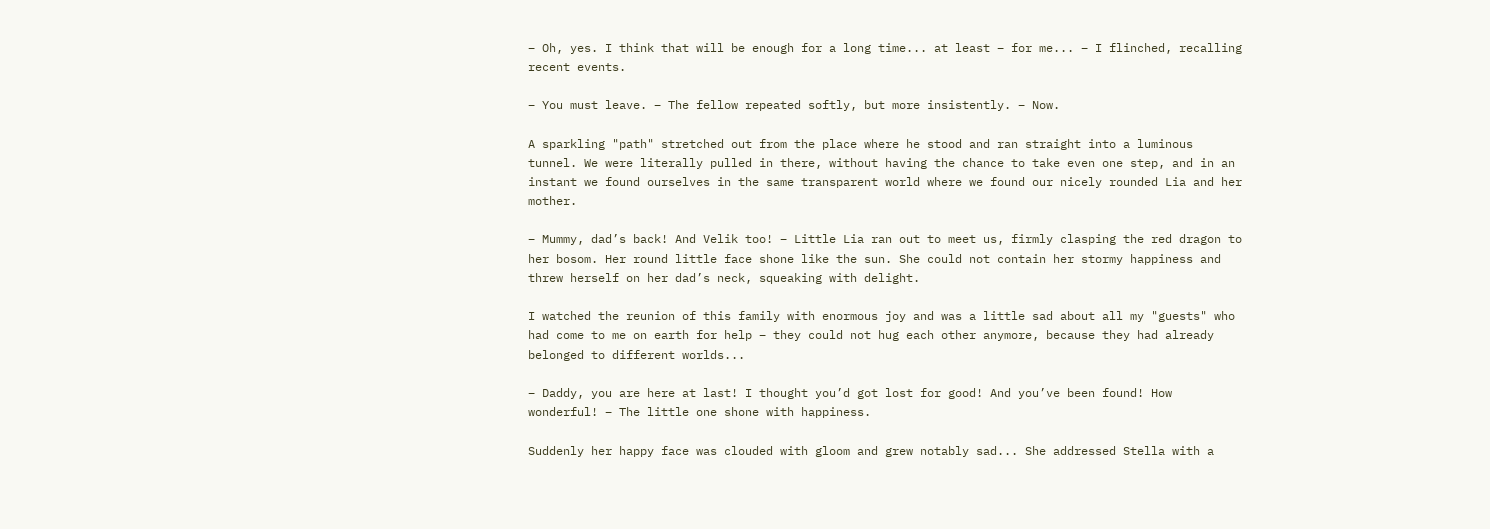– Oh, yes. I think that will be enough for a long time... at least – for me... – I flinched, recalling recent events.

– You must leave. – The fellow repeated softly, but more insistently. – Now.

A sparkling "path" stretched out from the place where he stood and ran straight into a luminous tunnel. We were literally pulled in there, without having the chance to take even one step, and in an instant we found ourselves in the same transparent world where we found our nicely rounded Lia and her mother.

– Mummy, dad’s back! And Velik too! – Little Lia ran out to meet us, firmly clasping the red dragon to her bosom. Her round little face shone like the sun. She could not contain her stormy happiness and threw herself on her dad’s neck, squeaking with delight.

I watched the reunion of this family with enormous joy and was a little sad about all my "guests" who had come to me on earth for help – they could not hug each other anymore, because they had already belonged to different worlds...

– Daddy, you are here at last! I thought you’d got lost for good! And you’ve been found! How wonderful! – The little one shone with happiness.

Suddenly her happy face was clouded with gloom and grew notably sad... She addressed Stella with a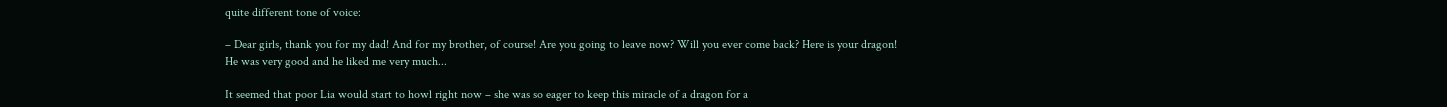quite different tone of voice:

– Dear girls, thank you for my dad! And for my brother, of course! Are you going to leave now? Will you ever come back? Here is your dragon! He was very good and he liked me very much...

It seemed that poor Lia would start to howl right now – she was so eager to keep this miracle of a dragon for a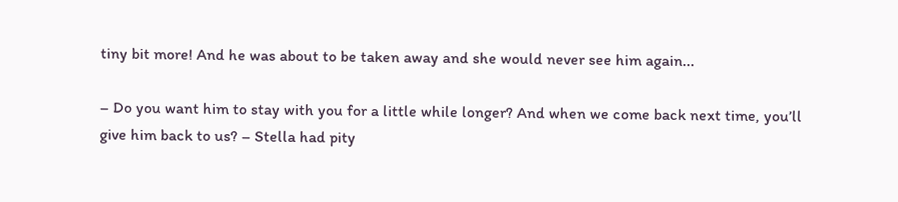tiny bit more! And he was about to be taken away and she would never see him again...

– Do you want him to stay with you for a little while longer? And when we come back next time, you’ll give him back to us? – Stella had pity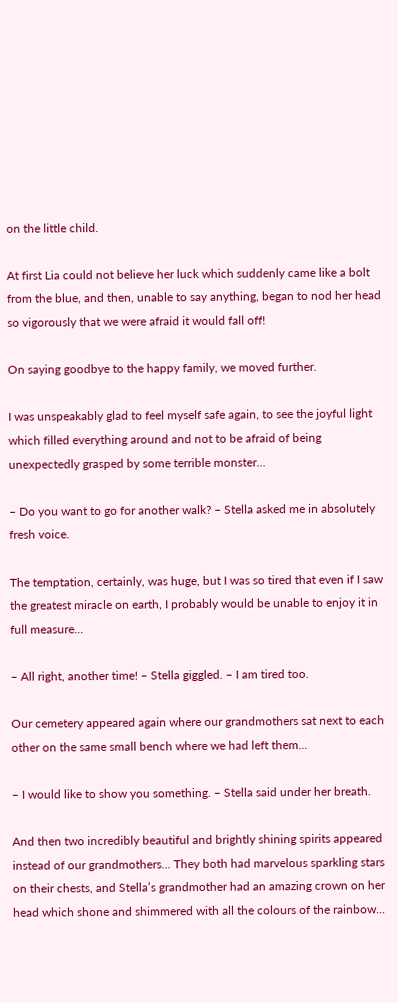on the little child.

At first Lia could not believe her luck which suddenly came like a bolt from the blue, and then, unable to say anything, began to nod her head so vigorously that we were afraid it would fall off!

On saying goodbye to the happy family, we moved further.

I was unspeakably glad to feel myself safe again, to see the joyful light which filled everything around and not to be afraid of being unexpectedly grasped by some terrible monster...

– Do you want to go for another walk? – Stella asked me in absolutely fresh voice.

The temptation, certainly, was huge, but I was so tired that even if I saw the greatest miracle on earth, I probably would be unable to enjoy it in full measure...

– All right, another time! – Stella giggled. – I am tired too.

Our cemetery appeared again where our grandmothers sat next to each other on the same small bench where we had left them...

– I would like to show you something. – Stella said under her breath.

And then two incredibly beautiful and brightly shining spirits appeared instead of our grandmothers... They both had marvelous sparkling stars on their chests, and Stella’s grandmother had an amazing crown on her head which shone and shimmered with all the colours of the rainbow...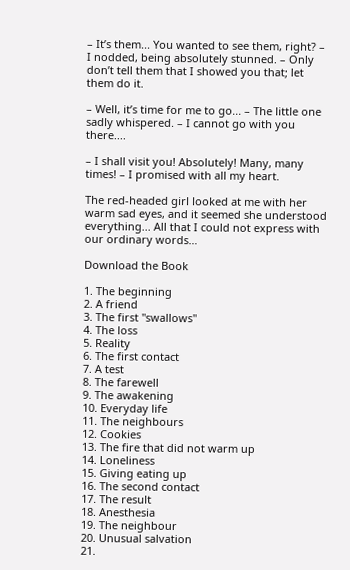– It’s them... You wanted to see them, right? – I nodded, being absolutely stunned. – Only don’t tell them that I showed you that; let them do it.

– Well, it’s time for me to go... – The little one sadly whispered. – I cannot go with you there....

– I shall visit you! Absolutely! Many, many times! – I promised with all my heart.

The red-headed girl looked at me with her warm sad eyes, and it seemed she understood everything... All that I could not express with our ordinary words…

Download the Book

1. The beginning
2. A friend
3. The first "swallows"
4. The loss
5. Reality
6. The first contact
7. A test
8. The farewell
9. The awakening
10. Everyday life
11. The neighbours
12. Cookies
13. The fire that did not warm up
14. Loneliness
15. Giving eating up
16. The second contact
17. The result
18. Anesthesia
19. The neighbour
20. Unusual salvation
21.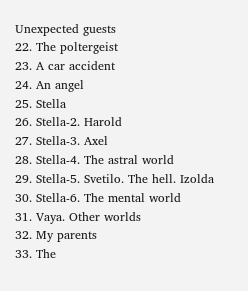Unexpected guests
22. The poltergeist
23. A car accident
24. An angel
25. Stella
26. Stella-2. Harold
27. Stella-3. Axel
28. Stella-4. The astral world
29. Stella-5. Svetilo. The hell. Izolda
30. Stella-6. The mental world
31. Vaya. Other worlds
32. My parents
33. The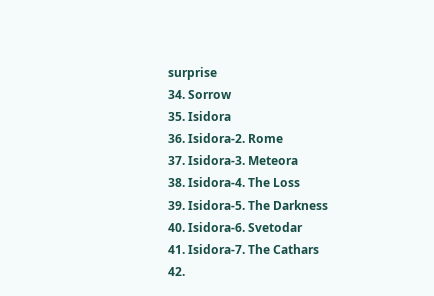surprise
34. Sorrow
35. Isidora
36. Isidora-2. Rome
37. Isidora-3. Meteora
38. Isidora-4. The Loss
39. Isidora-5. The Darkness
40. Isidora-6. Svetodar
41. Isidora-7. The Cathars
42.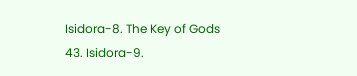Isidora-8. The Key of Gods
43. Isidora-9.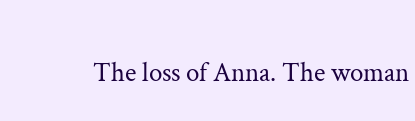The loss of Anna. The woman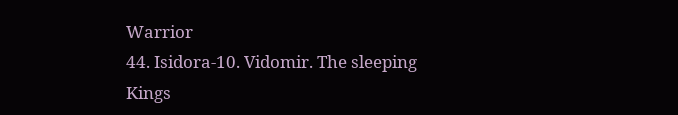Warrior
44. Isidora-10. Vidomir. The sleeping Kings